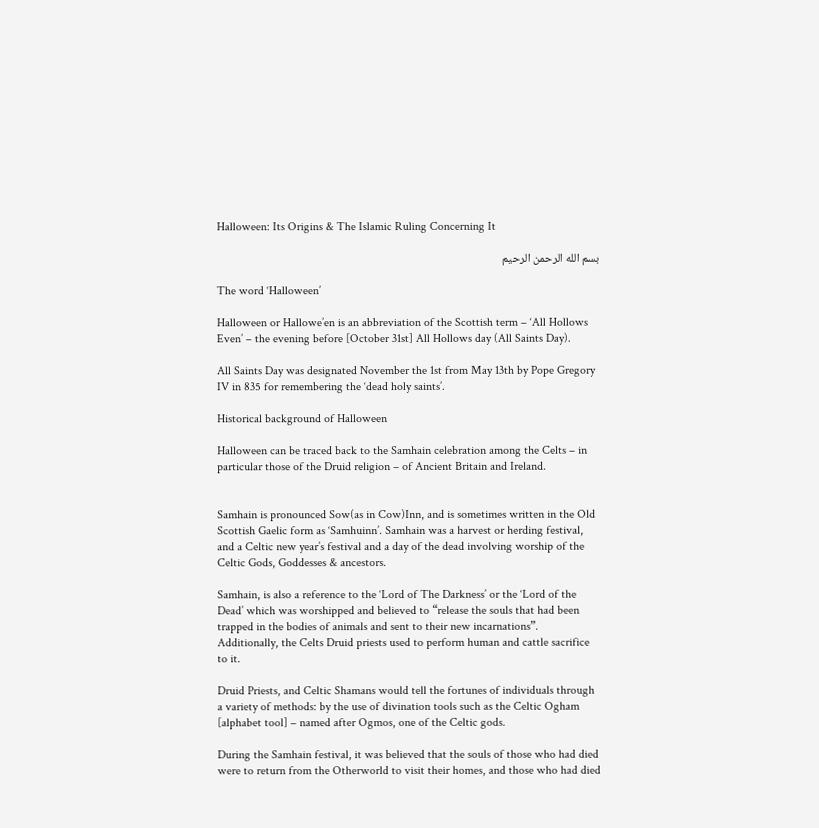Halloween: Its Origins & The Islamic Ruling Concerning It

بسم الله الرحمن الرحيم

The word ‘Halloween’

Halloween or Hallowe’en is an abbreviation of the Scottish term – ‘All Hollows Even’ – the evening before [October 31st] All Hollows day (All Saints Day).

All Saints Day was designated November the 1st from May 13th by Pope Gregory IV in 835 for remembering the ‘dead holy saints’.

Historical background of Halloween

Halloween can be traced back to the Samhain celebration among the Celts – in particular those of the Druid religion – of Ancient Britain and Ireland.


Samhain is pronounced Sow(as in Cow)Inn, and is sometimes written in the Old Scottish Gaelic form as ‘Samhuinn’. Samhain was a harvest or herding festival, and a Celtic new year’s festival and a day of the dead involving worship of the Celtic Gods, Goddesses & ancestors.

Samhain, is also a reference to the ‘Lord of The Darkness’ or the ‘Lord of the Dead’ which was worshipped and believed to “release the souls that had been trapped in the bodies of animals and sent to their new incarnations”. Additionally, the Celts Druid priests used to perform human and cattle sacrifice to it.

Druid Priests, and Celtic Shamans would tell the fortunes of individuals through a variety of methods: by the use of divination tools such as the Celtic Ogham [alphabet tool] – named after Ogmos, one of the Celtic gods.

During the Samhain festival, it was believed that the souls of those who had died were to return from the Otherworld to visit their homes, and those who had died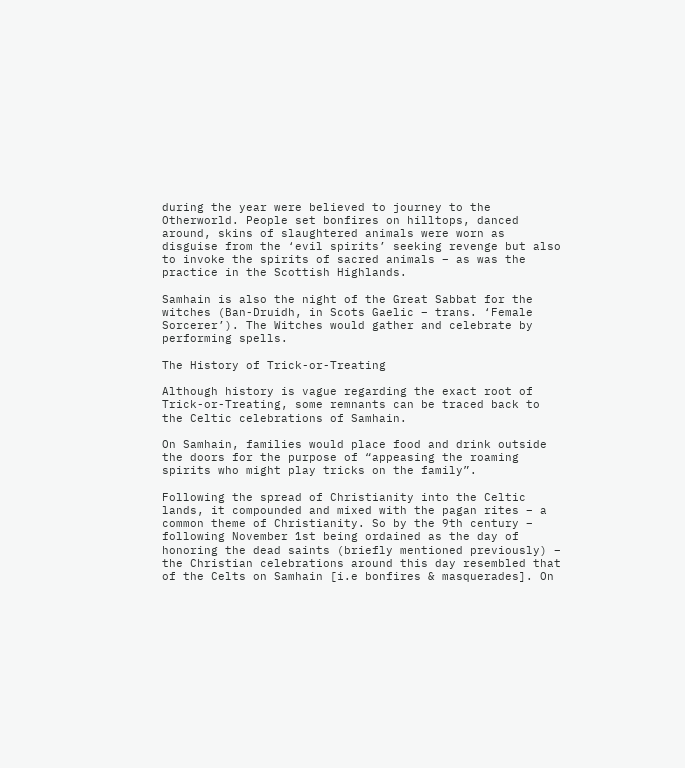during the year were believed to journey to the Otherworld. People set bonfires on hilltops, danced around, skins of slaughtered animals were worn as disguise from the ‘evil spirits’ seeking revenge but also to invoke the spirits of sacred animals – as was the practice in the Scottish Highlands.

Samhain is also the night of the Great Sabbat for the witches (Ban-Druidh, in Scots Gaelic – trans. ‘Female Sorcerer’). The Witches would gather and celebrate by performing spells.

The History of Trick-or-Treating

Although history is vague regarding the exact root of Trick-or-Treating, some remnants can be traced back to the Celtic celebrations of Samhain.

On Samhain, families would place food and drink outside the doors for the purpose of “appeasing the roaming spirits who might play tricks on the family”.

Following the spread of Christianity into the Celtic lands, it compounded and mixed with the pagan rites – a common theme of Christianity. So by the 9th century – following November 1st being ordained as the day of honoring the dead saints (briefly mentioned previously) – the Christian celebrations around this day resembled that of the Celts on Samhain [i.e bonfires & masquerades]. On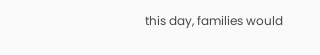this day, families would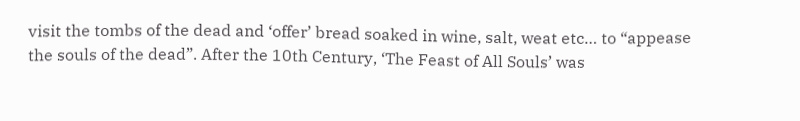visit the tombs of the dead and ‘offer’ bread soaked in wine, salt, weat etc… to “appease the souls of the dead”. After the 10th Century, ‘The Feast of All Souls’ was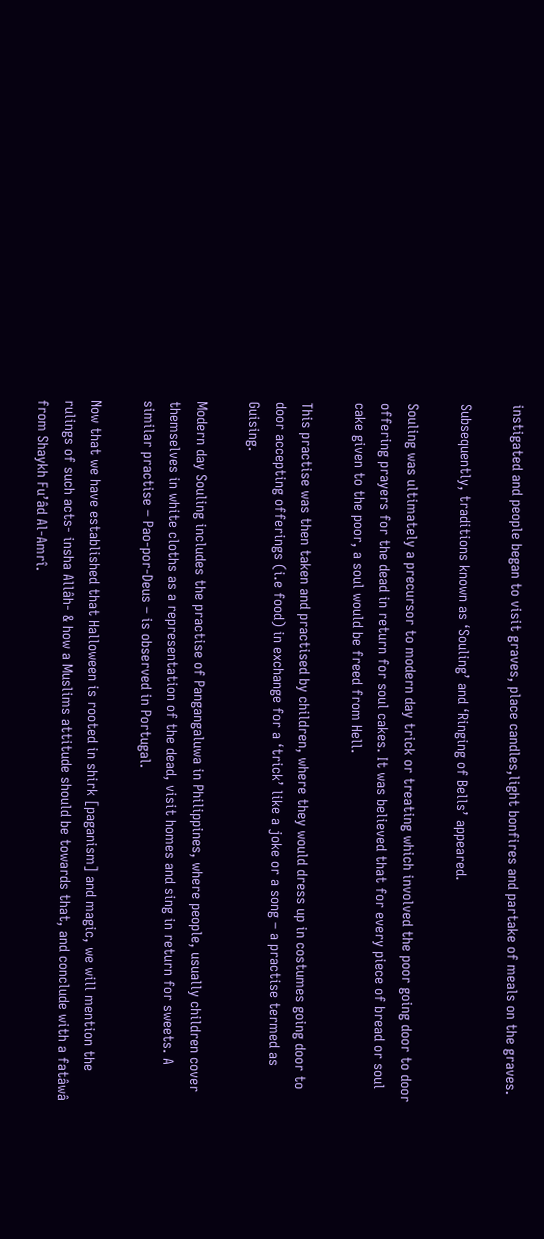instigated and people began to visit graves, place candles,light bonfires and partake of meals on the graves.

Subsequently, traditions known as ‘Souling’ and ‘Ringing of Bells’ appeared.

Souling was ultimately a precursor to modern day trick or treating which involved the poor going door to door offering prayers for the dead in return for soul cakes. It was believed that for every piece of bread or soul cake given to the poor, a soul would be freed from Hell.

This practise was then taken and practised by children, where they would dress up in costumes going door to door accepting offerings (i.e food) in exchange for a ‘trick’ like a joke or a song – a practise termed as Guising.

Modern day Souling includes the practise of Pangangaluwa in Philippines, where people, usually children cover themselves in white cloths as a representation of the dead, visit homes and sing in return for sweets. A similar practise – Pao-por-Deus – is observed in Portugal.

Now that we have established that Halloween is rooted in shirk [paganism] and magic, we will mention the rulings of such acts- insha Allâh- & how a Muslims attitude should be towards that, and conclude with a fatâwâ from Shaykh Fu’âd Al-Amrî.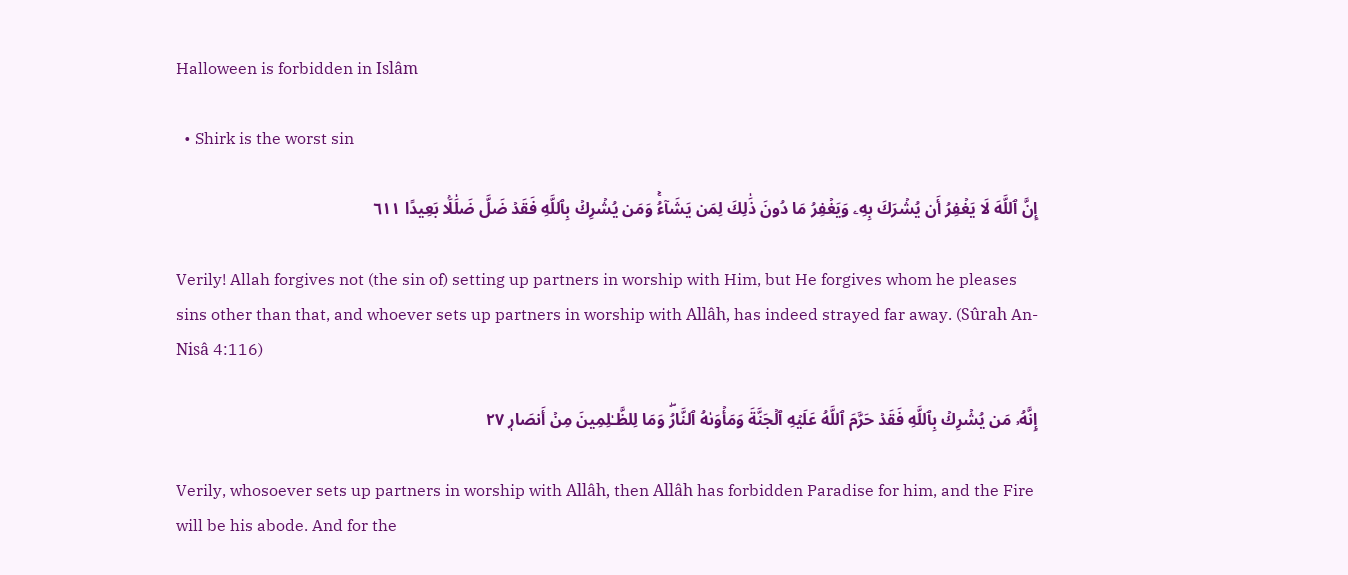Halloween is forbidden in Islâm

  • Shirk is the worst sin

إِنَّ ٱللَّهَ لَا يَغۡفِرُ أَن يُشۡرَكَ بِهِۦ وَيَغۡفِرُ مَا دُونَ ذَٰلِكَ لِمَن يَشَآءُۚ وَمَن يُشۡرِكۡ بِٱللَّهِ فَقَدۡ ضَلَّ ضَلَٰلَۢا بَعِيدًا ٦١١

Verily! Allah forgives not (the sin of) setting up partners in worship with Him, but He forgives whom he pleases sins other than that, and whoever sets up partners in worship with Allâh, has indeed strayed far away. (Sûrah An-Nisâ 4:116)

إِنَّهُۥ مَن يُشۡرِكۡ بِٱللَّهِ فَقَدۡ حَرَّمَ ٱللَّهُ عَلَيۡهِ ٱلۡجَنَّةَ وَمَأۡوَىٰهُ ٱلنَّارُۖ وَمَا لِلظَّـٰلِمِينَ مِنۡ أَنصَارٖ ٢٧

Verily, whosoever sets up partners in worship with Allâh, then Allâh has forbidden Paradise for him, and the Fire will be his abode. And for the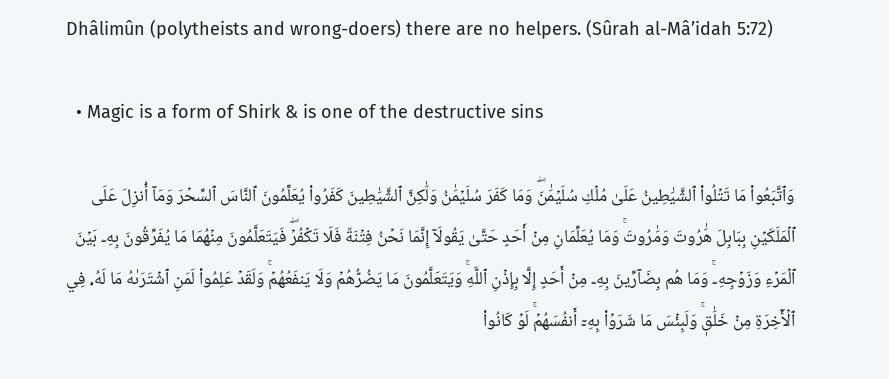Dhâlimûn (polytheists and wrong-doers) there are no helpers. (Sûrah al-Mâ’idah 5:72)

  • Magic is a form of Shirk & is one of the destructive sins

وَٱتَّبَعُواْ مَا تَتۡلُواْ ٱلشَّيَٰطِينُ عَلَىٰ مُلۡكِ سُلَيۡمَٰنَۖ وَمَا كَفَرَ سُلَيۡمَٰنُ وَلَٰكِنَّ ٱلشَّيَٰطِينَ كَفَرُواْ يُعَلِّمُونَ ٱلنَّاسَ ٱلسِّحۡرَ وَمَآ أُنزِلَ عَلَى ٱلۡمَلَكَيۡنِ بِبَابِلَ هَٰرُوتَ وَمَٰرُوتَۚ وَمَا يُعَلِّمَانِ مِنۡ أَحَدٍ حَتَّىٰ يَقُولَآ إِنَّمَا نَحۡنُ فِتۡنَةٞ فَلَا تَكۡفُرۡۖ فَيَتَعَلَّمُونَ مِنۡهُمَا مَا يُفَرِّقُونَ بِهِۦ بَيۡنَ ٱلۡمَرۡءِ وَزَوۡجِهِۦۚ وَمَا هُم بِضَآرِّينَ بِهِۦ مِنۡ أَحَدٍ إِلَّا بِإِذۡنِ ٱللَّهِۚ وَيَتَعَلَّمُونَ مَا يَضُرُّهُمۡ وَلَا يَنفَعُهُمۡۚ وَلَقَدۡ عَلِمُواْ لَمَنِ ٱشۡتَرَىٰهُ مَا لَهُۥ فِي ٱلۡأٓخِرَةِ مِنۡ خَلَٰقٖۚ وَلَبِئۡسَ مَا شَرَوۡاْ بِهِۦٓ أَنفُسَهُمۡۚ لَوۡ كَانُواْ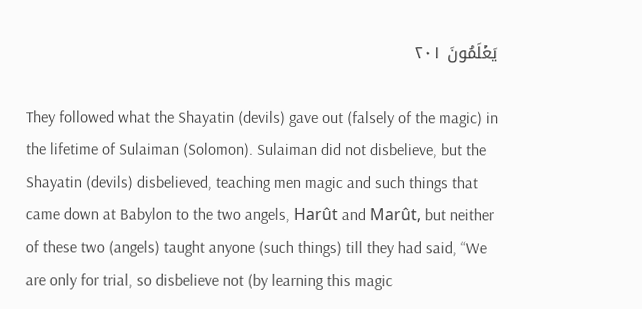يَعۡلَمُونَ ٢٠١

They followed what the Shayatin (devils) gave out (falsely of the magic) in the lifetime of Sulaiman (Solomon). Sulaiman did not disbelieve, but the Shayatin (devils) disbelieved, teaching men magic and such things that came down at Babylon to the two angels, Harût and Marût, but neither of these two (angels) taught anyone (such things) till they had said, “We are only for trial, so disbelieve not (by learning this magic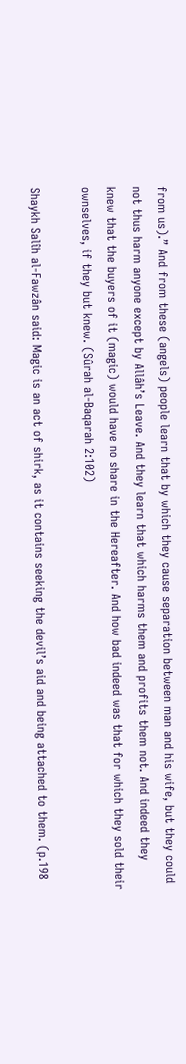from us).” And from these (angels) people learn that by which they cause separation between man and his wife, but they could not thus harm anyone except by Allâh’s Leave. And they learn that which harms them and profits them not. And indeed they knew that the buyers of it (magic) would have no share in the Hereafter. And how bad indeed was that for which they sold their ownselves, if they but knew. (Sûrah al-Baqarah 2:102)

Shaykh Salîh al-Fawzân said: Magic is an act of shirk, as it contains seeking the devil’s aid and being attached to them. (p.198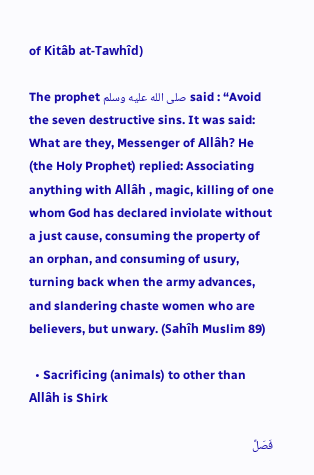of Kitâb at-Tawhîd)

The prophet صلى الله عليه وسلم said : “Avoid the seven destructive sins. It was said: What are they, Messenger of Allâh? He (the Holy Prophet) replied: Associating anything with Allâh , magic, killing of one whom God has declared inviolate without a just cause, consuming the property of an orphan, and consuming of usury, turning back when the army advances, and slandering chaste women who are believers, but unwary. (Sahîh Muslim 89)

  • Sacrificing (animals) to other than Allâh is Shirk

فَصَلِّ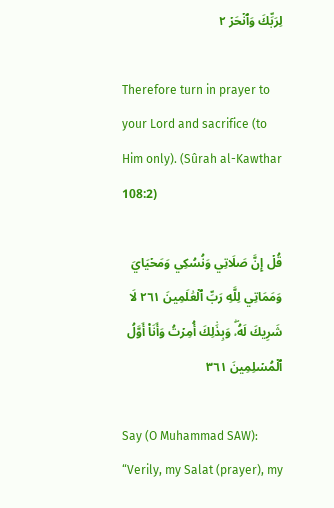لِرَبِّكَ وَٱنۡحَرۡ ٢

Therefore turn in prayer to your Lord and sacrifice (to Him only). (Sûrah al-Kawthar 108:2)

قُلۡ إِنَّ صَلَاتِي وَنُسُكِي وَمَحۡيَايَ وَمَمَاتِي لِلَّهِ رَبِّ ٱلۡعَٰلَمِينَ ٢٦١ لَا شَرِيكَ لَهُۥۖ وَبِذَٰلِكَ أُمِرۡتُ وَأَنَا۠ أَوَّلُ ٱلۡمُسۡلِمِينَ ٣٦١

Say (O Muhammad SAW): “Verily, my Salat (prayer), my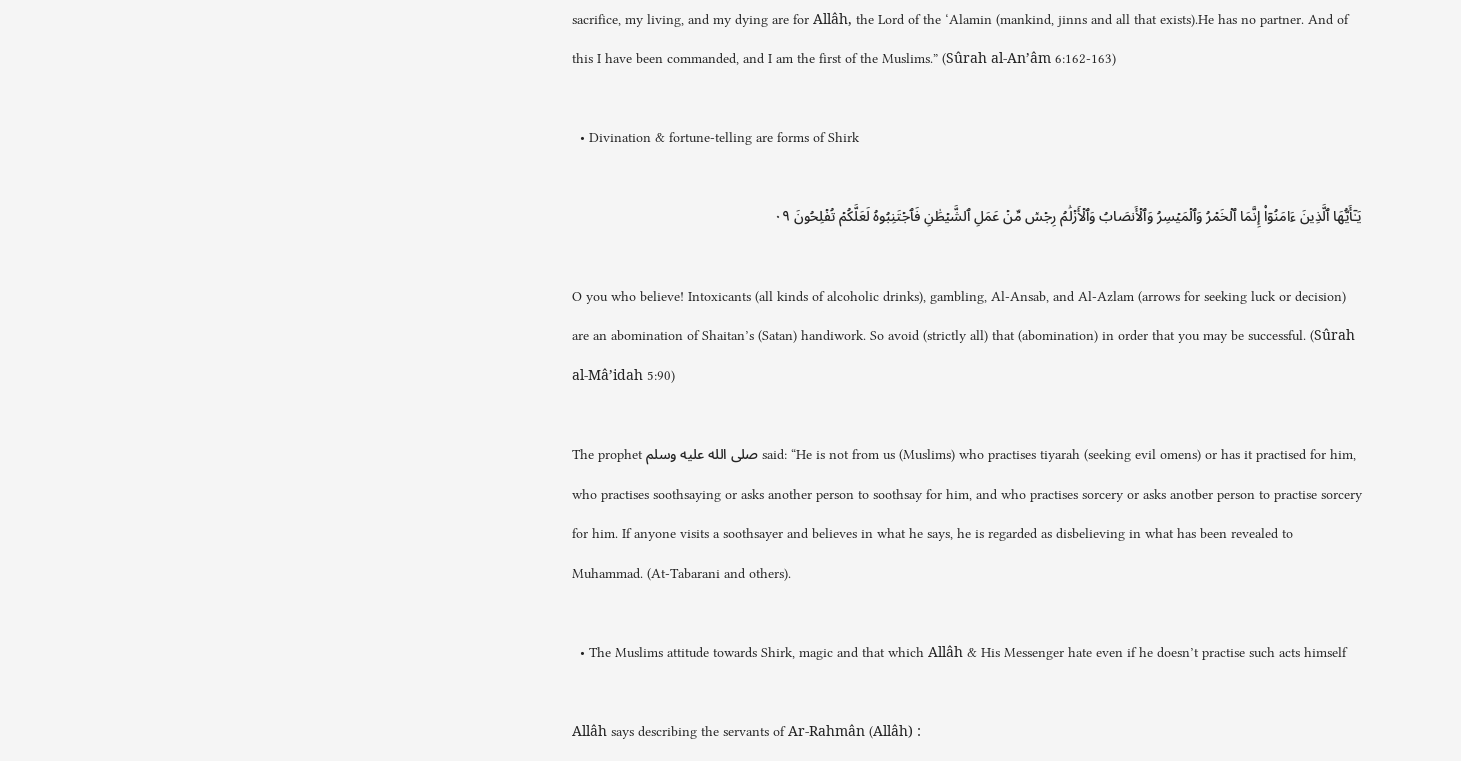sacrifice, my living, and my dying are for Allâh, the Lord of the ‘Alamin (mankind, jinns and all that exists).He has no partner. And of this I have been commanded, and I am the first of the Muslims.” (Sûrah al-An’âm 6:162-163)

  • Divination & fortune-telling are forms of Shirk

يَـٰٓأَيُّهَا ٱلَّذِينَ ءَامَنُوٓاْ إِنَّمَا ٱلۡخَمۡرُ وَٱلۡمَيۡسِرُ وَٱلۡأَنصَابُ وَٱلۡأَزۡلَٰمُ رِجۡسٞ مِّنۡ عَمَلِ ٱلشَّيۡطَٰنِ فَٱجۡتَنِبُوهُ لَعَلَّكُمۡ تُفۡلِحُونَ ٠٩

O you who believe! Intoxicants (all kinds of alcoholic drinks), gambling, Al-Ansab, and Al-Azlam (arrows for seeking luck or decision) are an abomination of Shaitan’s (Satan) handiwork. So avoid (strictly all) that (abomination) in order that you may be successful. (Sûrah al-Mâ’idah 5:90)

The prophet صلى الله عليه وسلم said: “He is not from us (Muslims) who practises tiyarah (seeking evil omens) or has it practised for him, who practises soothsaying or asks another person to soothsay for him, and who practises sorcery or asks anotber person to practise sorcery for him. If anyone visits a soothsayer and believes in what he says, he is regarded as disbelieving in what has been revealed to Muhammad. (At-Tabarani and others).

  • The Muslims attitude towards Shirk, magic and that which Allâh & His Messenger hate even if he doesn’t practise such acts himself

Allâh says describing the servants of Ar-Rahmân (Allâh) :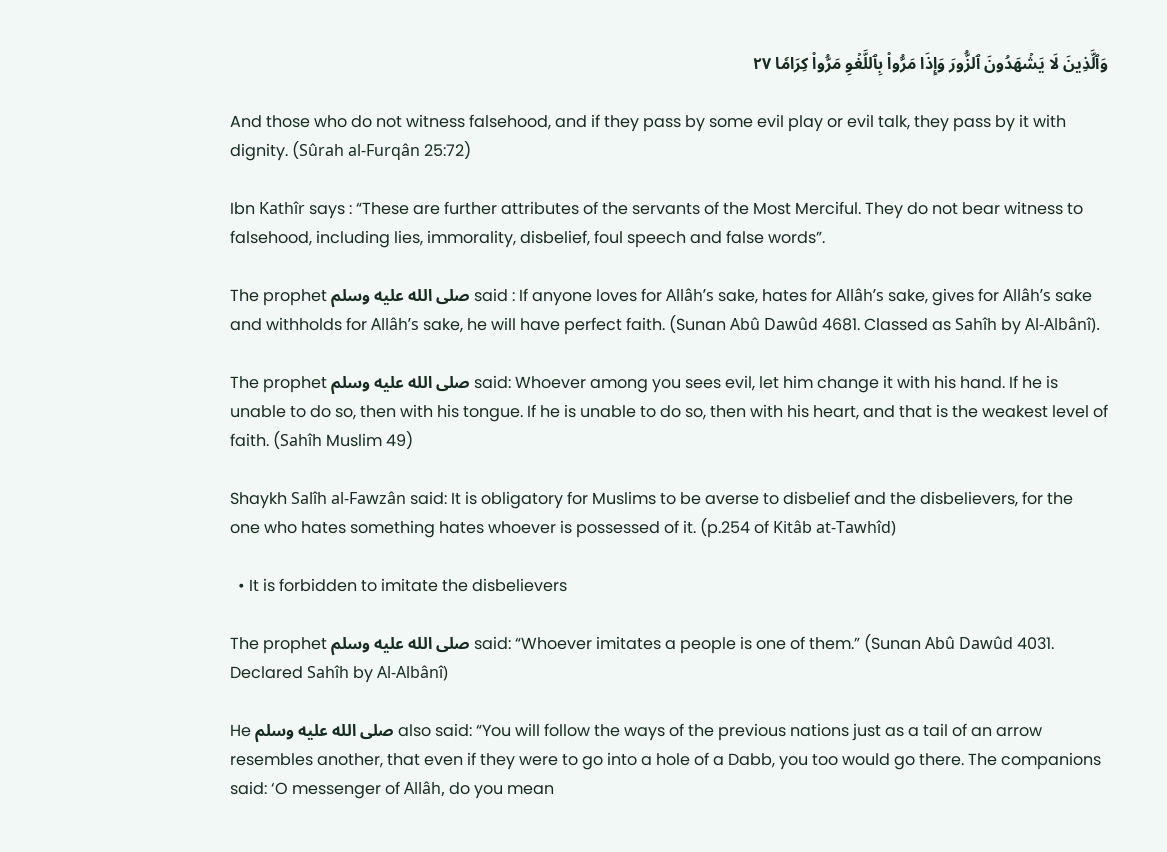وَٱلَّذِينَ لَا يَشۡهَدُونَ ٱلزُّورَ وَإِذَا مَرُّواْ بِٱللَّغۡوِ مَرُّواْ كِرَامٗا ٢٧

And those who do not witness falsehood, and if they pass by some evil play or evil talk, they pass by it with dignity. (Sûrah al-Furqân 25:72)

Ibn Kathîr says : “These are further attributes of the servants of the Most Merciful. They do not bear witness to falsehood, including lies, immorality, disbelief, foul speech and false words”.

The prophet صلى الله عليه وسلم said : If anyone loves for Allâh’s sake, hates for Allâh’s sake, gives for Allâh’s sake and withholds for Allâh’s sake, he will have perfect faith. (Sunan Abû Dawûd 4681. Classed as Sahîh by Al-Albânî).

The prophet صلى الله عليه وسلم said: Whoever among you sees evil, let him change it with his hand. If he is unable to do so, then with his tongue. If he is unable to do so, then with his heart, and that is the weakest level of faith. (Sahîh Muslim 49)

Shaykh Salîh al-Fawzân said: It is obligatory for Muslims to be averse to disbelief and the disbelievers, for the one who hates something hates whoever is possessed of it. (p.254 of Kitâb at-Tawhîd)

  • It is forbidden to imitate the disbelievers

The prophet صلى الله عليه وسلم said: “Whoever imitates a people is one of them.” (Sunan Abû Dawûd 4031. Declared Sahîh by Al-Albânî)

He صلى الله عليه وسلم also said: “You will follow the ways of the previous nations just as a tail of an arrow resembles another, that even if they were to go into a hole of a Dabb, you too would go there. The companions said: ‘O messenger of Allâh, do you mean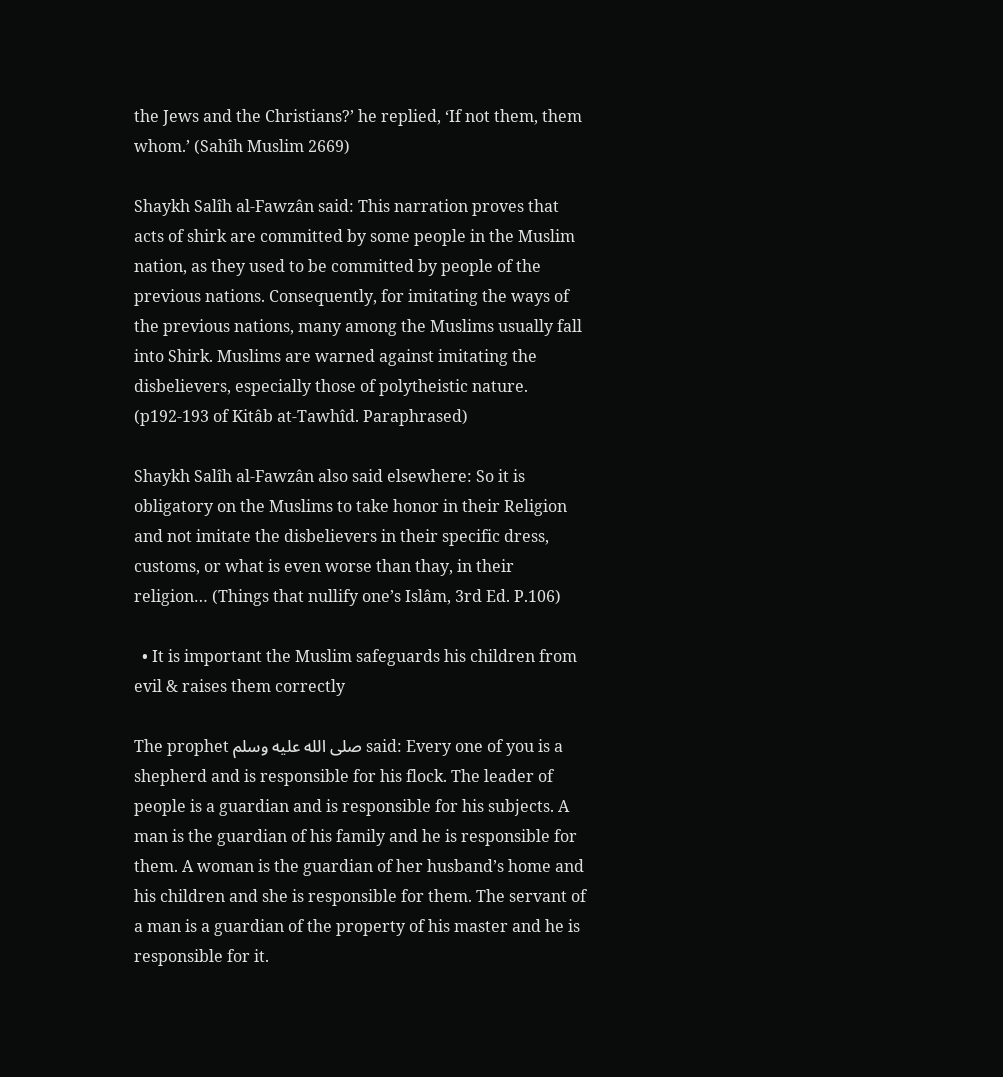the Jews and the Christians?’ he replied, ‘If not them, them whom.’ (Sahîh Muslim 2669)

Shaykh Salîh al-Fawzân said: This narration proves that acts of shirk are committed by some people in the Muslim nation, as they used to be committed by people of the previous nations. Consequently, for imitating the ways of the previous nations, many among the Muslims usually fall into Shirk. Muslims are warned against imitating the disbelievers, especially those of polytheistic nature. (p192-193 of Kitâb at-Tawhîd. Paraphrased)

Shaykh Salîh al-Fawzân also said elsewhere: So it is obligatory on the Muslims to take honor in their Religion and not imitate the disbelievers in their specific dress, customs, or what is even worse than thay, in their religion… (Things that nullify one’s Islâm, 3rd Ed. P.106)

  • It is important the Muslim safeguards his children from evil & raises them correctly

The prophet صلى الله عليه وسلم said: Every one of you is a shepherd and is responsible for his flock. The leader of people is a guardian and is responsible for his subjects. A man is the guardian of his family and he is responsible for them. A woman is the guardian of her husband’s home and his children and she is responsible for them. The servant of a man is a guardian of the property of his master and he is responsible for it.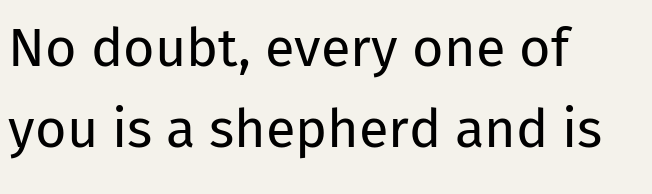No doubt, every one of you is a shepherd and is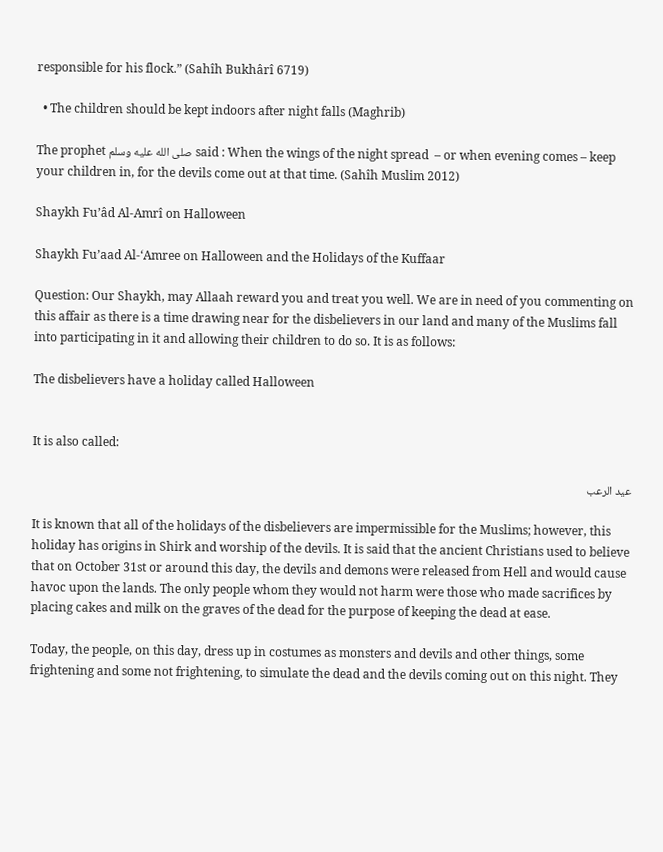responsible for his flock.” (Sahîh Bukhârî 6719)

  • The children should be kept indoors after night falls (Maghrib)

The prophet صلى الله عليه وسلم said : When the wings of the night spread  – or when evening comes – keep your children in, for the devils come out at that time. (Sahîh Muslim 2012)

Shaykh Fu’âd Al-Amrî on Halloween

Shaykh Fu’aad Al-‘Amree on Halloween and the Holidays of the Kuffaar

Question: Our Shaykh, may Allaah reward you and treat you well. We are in need of you commenting on this affair as there is a time drawing near for the disbelievers in our land and many of the Muslims fall into participating in it and allowing their children to do so. It is as follows:

The disbelievers have a holiday called Halloween


It is also called:

عيد الرعب

It is known that all of the holidays of the disbelievers are impermissible for the Muslims; however, this holiday has origins in Shirk and worship of the devils. It is said that the ancient Christians used to believe that on October 31st or around this day, the devils and demons were released from Hell and would cause havoc upon the lands. The only people whom they would not harm were those who made sacrifices by placing cakes and milk on the graves of the dead for the purpose of keeping the dead at ease.

Today, the people, on this day, dress up in costumes as monsters and devils and other things, some frightening and some not frightening, to simulate the dead and the devils coming out on this night. They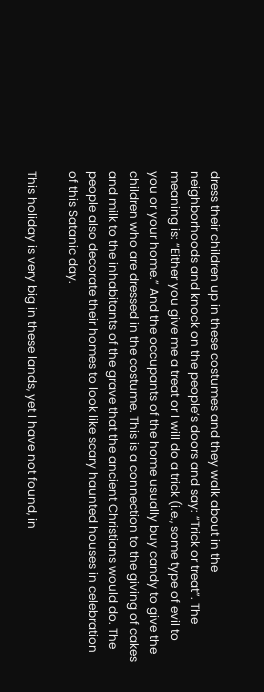dress their children up in these costumes and they walk about in the neighborhoods and knock on the people’s doors and say: “Trick or treat”. The meaning is: “Either you give me a treat or I will do a trick (i.e., some type of evil to you or your home.” And the occupants of the home usually buy candy to give the children who are dressed in the costume. This is a connection to the giving of cakes and milk to the inhabitants of the grave that the ancient Christians would do. The people also decorate their homes to look like scary haunted houses in celebration of this Satanic day.

This holiday is very big in these lands, yet I have not found, in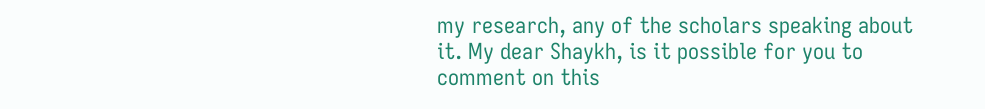my research, any of the scholars speaking about it. My dear Shaykh, is it possible for you to comment on this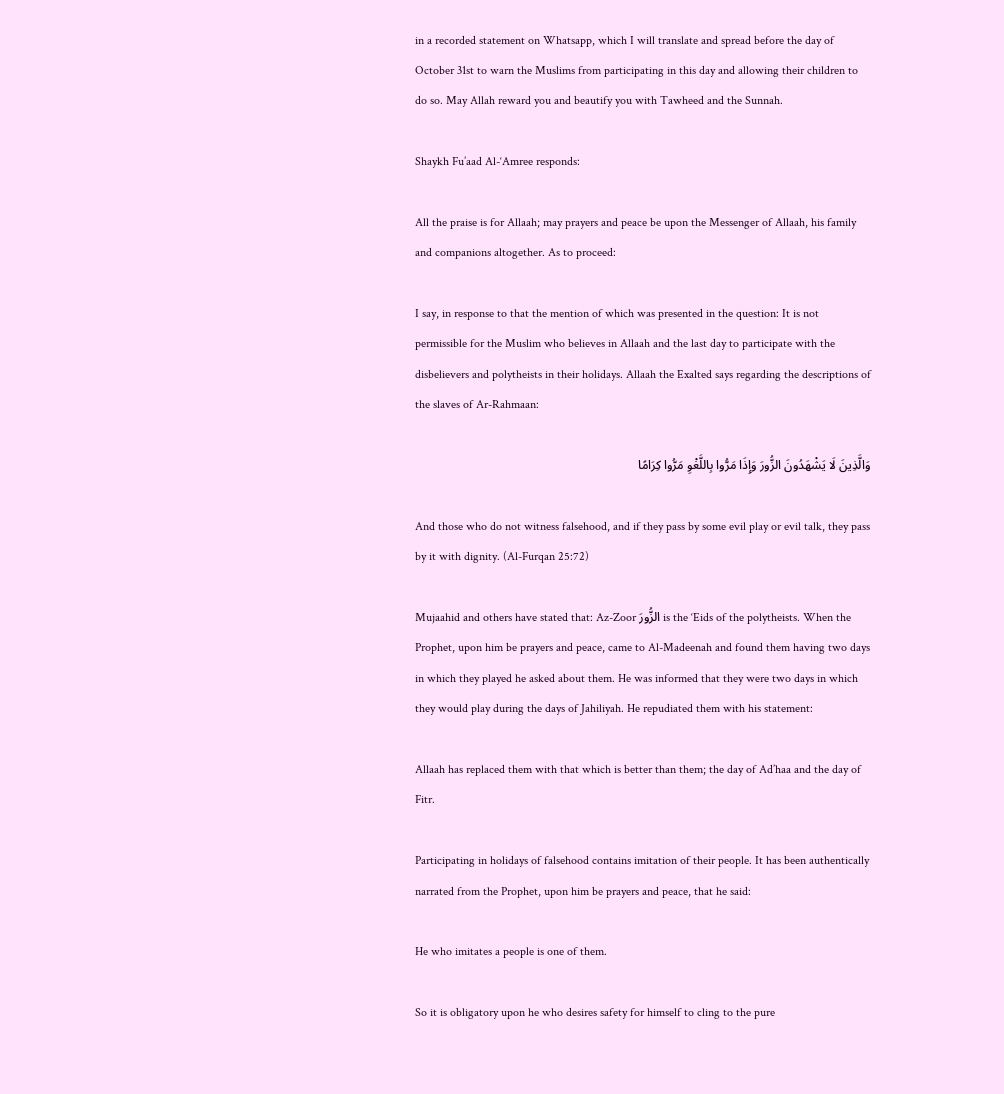in a recorded statement on Whatsapp, which I will translate and spread before the day of October 31st to warn the Muslims from participating in this day and allowing their children to do so. May Allah reward you and beautify you with Tawheed and the Sunnah.

Shaykh Fu’aad Al-‘Amree responds:

All the praise is for Allaah; may prayers and peace be upon the Messenger of Allaah, his family and companions altogether. As to proceed:

I say, in response to that the mention of which was presented in the question: It is not permissible for the Muslim who believes in Allaah and the last day to participate with the disbelievers and polytheists in their holidays. Allaah the Exalted says regarding the descriptions of the slaves of Ar-Rahmaan:

وَالَّذِينَ لَا يَشْهَدُونَ الزُّورَ وَإِذَا مَرُّوا بِاللَّغْوِ مَرُّوا كِرَامًا

And those who do not witness falsehood, and if they pass by some evil play or evil talk, they pass by it with dignity. (Al-Furqan 25:72)

Mujaahid and others have stated that: Az-Zoor الزُّورَ is the ‘Eids of the polytheists. When the Prophet, upon him be prayers and peace, came to Al-Madeenah and found them having two days in which they played he asked about them. He was informed that they were two days in which they would play during the days of Jahiliyah. He repudiated them with his statement:

Allaah has replaced them with that which is better than them; the day of Ad’haa and the day of Fitr.

Participating in holidays of falsehood contains imitation of their people. It has been authentically narrated from the Prophet, upon him be prayers and peace, that he said:

He who imitates a people is one of them.

So it is obligatory upon he who desires safety for himself to cling to the pure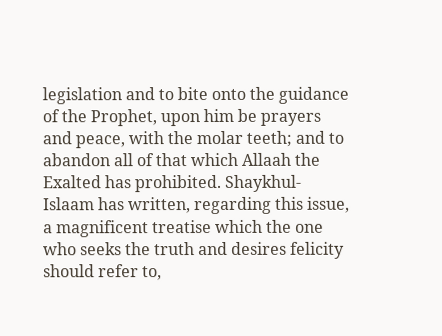legislation and to bite onto the guidance of the Prophet, upon him be prayers and peace, with the molar teeth; and to abandon all of that which Allaah the Exalted has prohibited. Shaykhul-Islaam has written, regarding this issue, a magnificent treatise which the one who seeks the truth and desires felicity should refer to,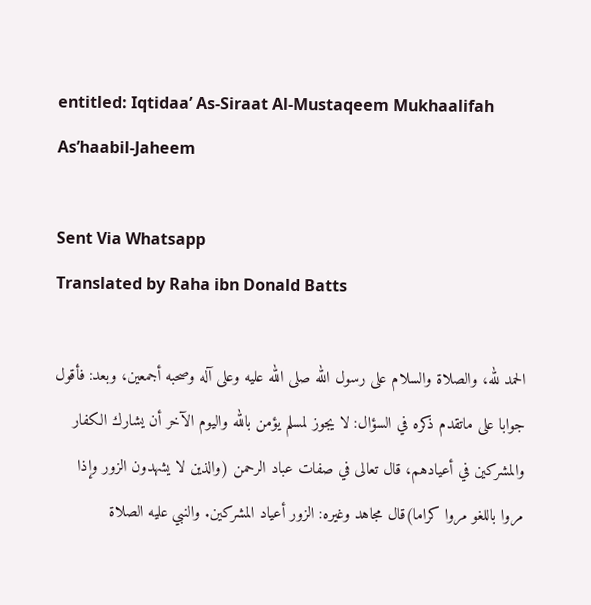entitled: Iqtidaa’ As-Siraat Al-Mustaqeem Mukhaalifah As’haabil-Jaheem

Sent Via Whatsapp
Translated by Raha ibn Donald Batts

الحمد لله، والصلاة والسلام على رسول الله صلى الله عليه وعلى آله وصحبه أجمعين، وبعد: فأقول جوابا على ماتقدم ذكره في السؤال: لا يجوز لمسلم يؤمن بالله واليوم الآخر أن يشارك الكفار والمشركين في أعيادهم، قال تعالى في صفات عباد الرحمن (والذين لا يشهدون الزور وإذا مروا باللغو مروا كراما)قال مجاهد وغيره: الزور أعياد المشركين. والنبي عليه الصلاة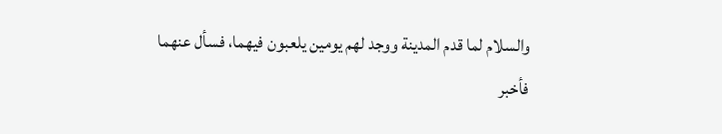والسلام لما قدم المدينة ووجد لهم يومين يلعبون فيهما، فسأل عنهما فأخبر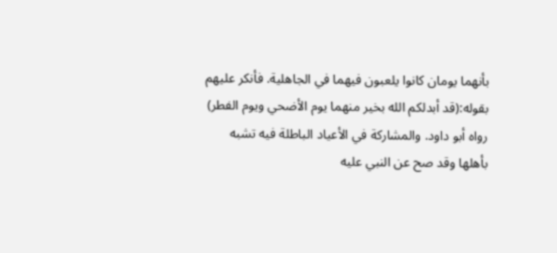بأنهما يومان كانوا يلعبون فيهما في الجاهلية. فأنكر عليهم بقوله:(قد أبدلكم الله بخير منهما يوم الأضحي ويوم الفطر) رواه أبو داود. والمشاركة في الأعياد الباطلة فيه تشبه بأهلها وقد صح عن النبي عليه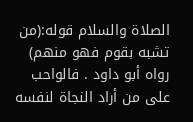الصلاة والسلام قوله:(من تشبه بقوم فهو منهم) رواه أبو داود . فالواحب على من أراد النجاة لنفسه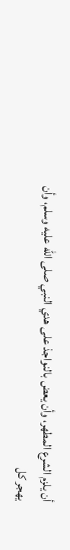أن يلزم الشرع المطهر، وأن يعض بالنواجذ على هدي النبي صلى الله عليه وسلم، وأن يهجر كل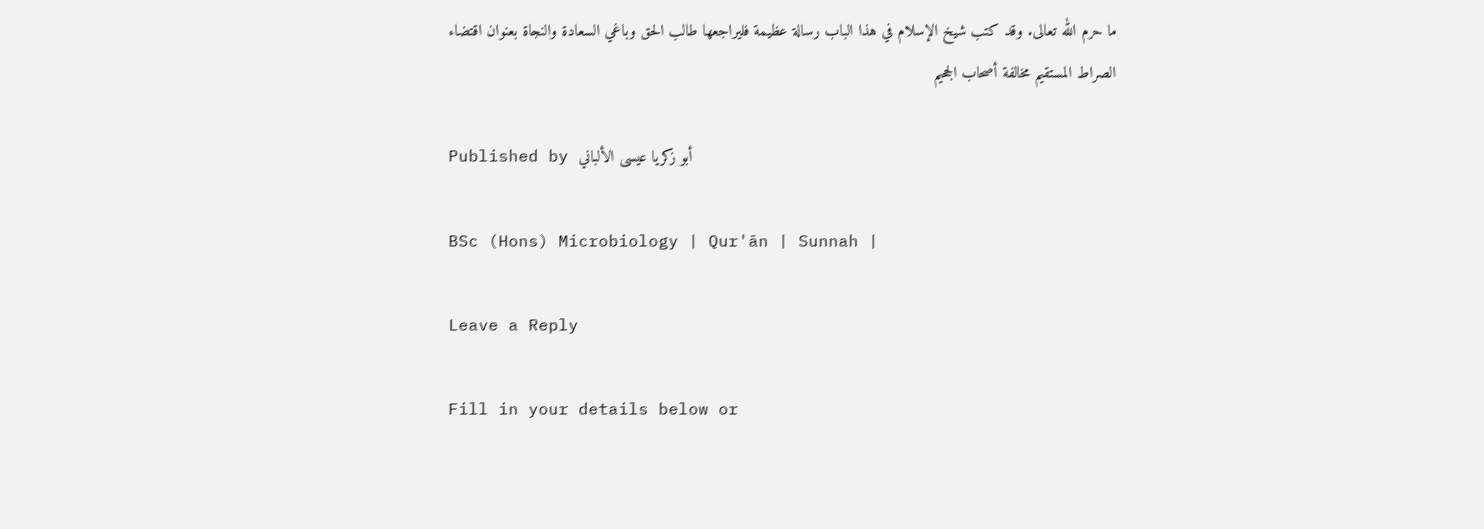ما حرم الله تعالى. وقد كتب شيخ الإسلام في هذا الباب رسالة عظيمة فليراجعها طالب الحق وباغي السعادة والنجاة بعنوان اقتضاء الصراط المستقيم مخالفة أصحاب الجحيم

Published by أبو زكريا عيسى الألباني

BSc (Hons) Microbiology | Qur'ān | Sunnah |

Leave a Reply

Fill in your details below or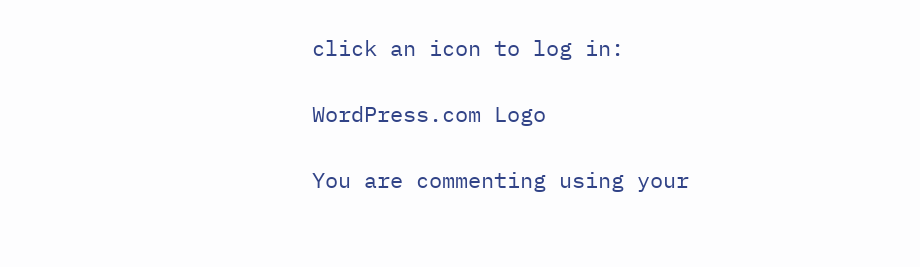click an icon to log in:

WordPress.com Logo

You are commenting using your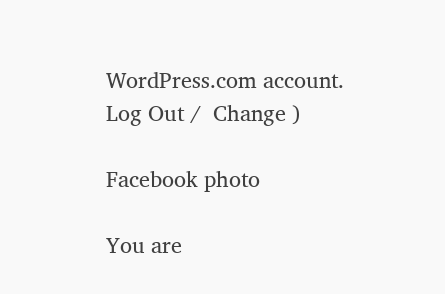WordPress.com account. Log Out /  Change )

Facebook photo

You are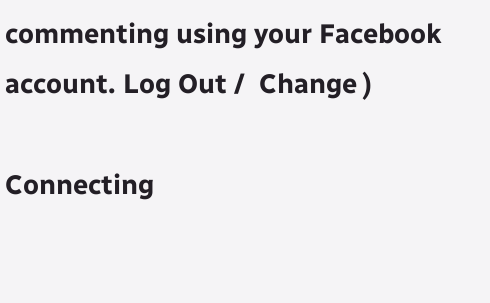commenting using your Facebook account. Log Out /  Change )

Connecting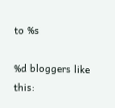to %s

%d bloggers like this: